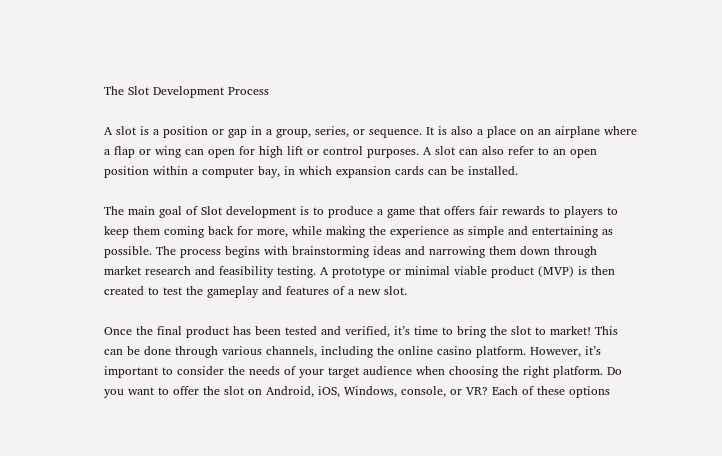The Slot Development Process

A slot is a position or gap in a group, series, or sequence. It is also a place on an airplane where a flap or wing can open for high lift or control purposes. A slot can also refer to an open position within a computer bay, in which expansion cards can be installed.

The main goal of Slot development is to produce a game that offers fair rewards to players to keep them coming back for more, while making the experience as simple and entertaining as possible. The process begins with brainstorming ideas and narrowing them down through market research and feasibility testing. A prototype or minimal viable product (MVP) is then created to test the gameplay and features of a new slot.

Once the final product has been tested and verified, it’s time to bring the slot to market! This can be done through various channels, including the online casino platform. However, it’s important to consider the needs of your target audience when choosing the right platform. Do you want to offer the slot on Android, iOS, Windows, console, or VR? Each of these options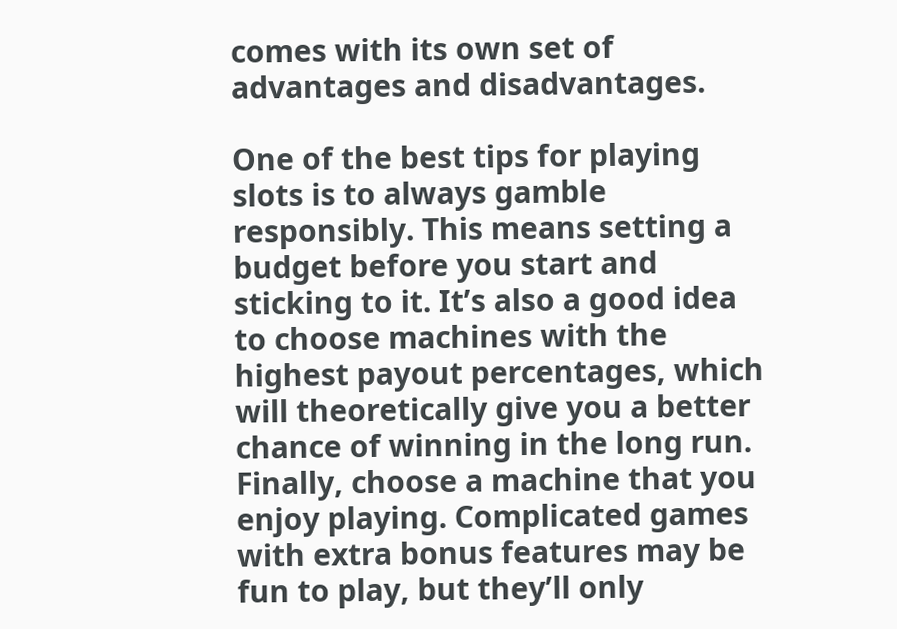comes with its own set of advantages and disadvantages.

One of the best tips for playing slots is to always gamble responsibly. This means setting a budget before you start and sticking to it. It’s also a good idea to choose machines with the highest payout percentages, which will theoretically give you a better chance of winning in the long run. Finally, choose a machine that you enjoy playing. Complicated games with extra bonus features may be fun to play, but they’ll only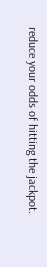reduce your odds of hitting the jackpot.